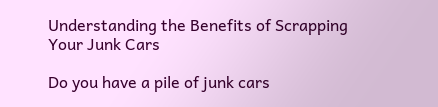Understanding the Benefits of Scrapping Your Junk Cars

Do you have a pile of junk cars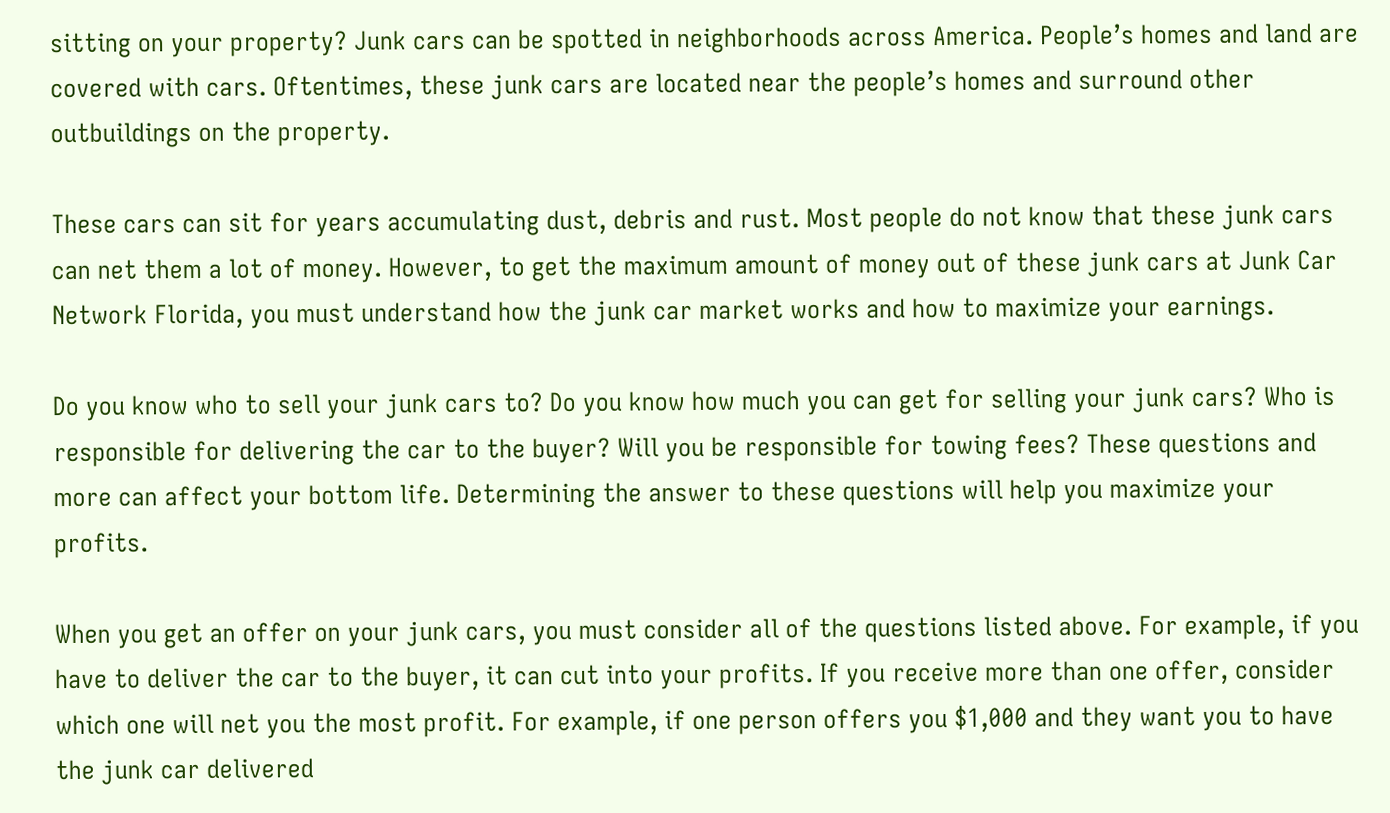sitting on your property? Junk cars can be spotted in neighborhoods across America. People’s homes and land are covered with cars. Oftentimes, these junk cars are located near the people’s homes and surround other outbuildings on the property.

These cars can sit for years accumulating dust, debris and rust. Most people do not know that these junk cars can net them a lot of money. However, to get the maximum amount of money out of these junk cars at Junk Car Network Florida, you must understand how the junk car market works and how to maximize your earnings.

Do you know who to sell your junk cars to? Do you know how much you can get for selling your junk cars? Who is responsible for delivering the car to the buyer? Will you be responsible for towing fees? These questions and more can affect your bottom life. Determining the answer to these questions will help you maximize your profits.

When you get an offer on your junk cars, you must consider all of the questions listed above. For example, if you have to deliver the car to the buyer, it can cut into your profits. If you receive more than one offer, consider which one will net you the most profit. For example, if one person offers you $1,000 and they want you to have the junk car delivered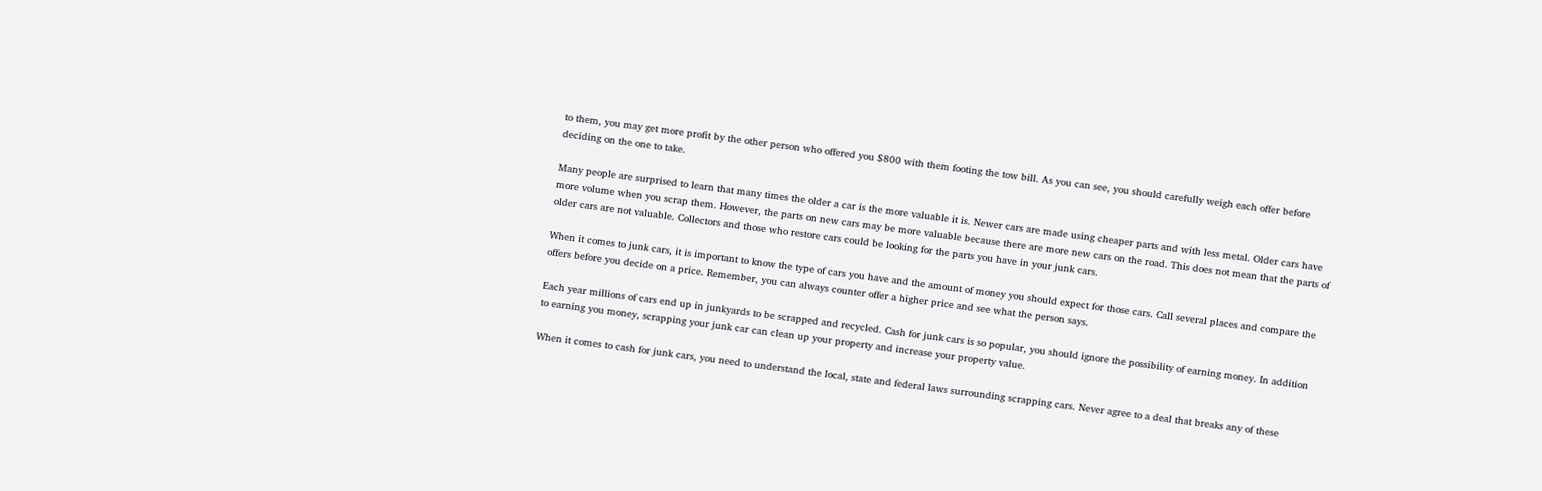to them, you may get more profit by the other person who offered you $800 with them footing the tow bill. As you can see, you should carefully weigh each offer before deciding on the one to take.

Many people are surprised to learn that many times the older a car is the more valuable it is. Newer cars are made using cheaper parts and with less metal. Older cars have more volume when you scrap them. However, the parts on new cars may be more valuable because there are more new cars on the road. This does not mean that the parts of older cars are not valuable. Collectors and those who restore cars could be looking for the parts you have in your junk cars.

When it comes to junk cars, it is important to know the type of cars you have and the amount of money you should expect for those cars. Call several places and compare the offers before you decide on a price. Remember, you can always counter offer a higher price and see what the person says.

Each year millions of cars end up in junkyards to be scrapped and recycled. Cash for junk cars is so popular, you should ignore the possibility of earning money. In addition to earning you money, scrapping your junk car can clean up your property and increase your property value.

When it comes to cash for junk cars, you need to understand the local, state and federal laws surrounding scrapping cars. Never agree to a deal that breaks any of these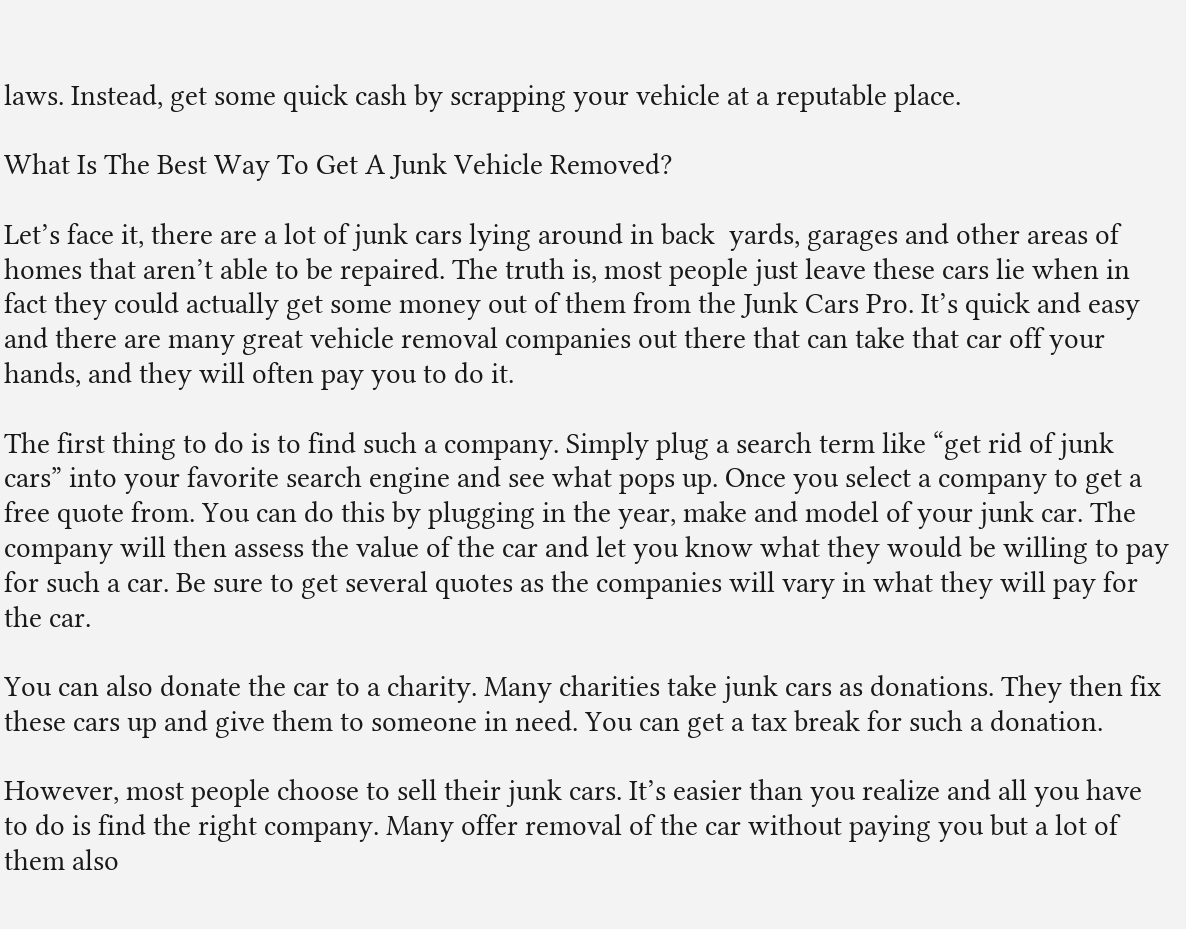laws. Instead, get some quick cash by scrapping your vehicle at a reputable place.

What Is The Best Way To Get A Junk Vehicle Removed?

Let’s face it, there are a lot of junk cars lying around in back  yards, garages and other areas of homes that aren’t able to be repaired. The truth is, most people just leave these cars lie when in fact they could actually get some money out of them from the Junk Cars Pro. It’s quick and easy and there are many great vehicle removal companies out there that can take that car off your hands, and they will often pay you to do it.

The first thing to do is to find such a company. Simply plug a search term like “get rid of junk cars” into your favorite search engine and see what pops up. Once you select a company to get a free quote from. You can do this by plugging in the year, make and model of your junk car. The company will then assess the value of the car and let you know what they would be willing to pay for such a car. Be sure to get several quotes as the companies will vary in what they will pay for the car.

You can also donate the car to a charity. Many charities take junk cars as donations. They then fix these cars up and give them to someone in need. You can get a tax break for such a donation.

However, most people choose to sell their junk cars. It’s easier than you realize and all you have to do is find the right company. Many offer removal of the car without paying you but a lot of them also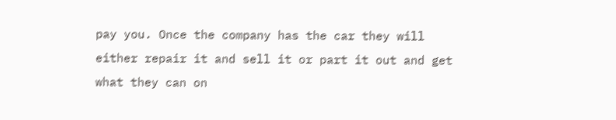pay you. Once the company has the car they will either repair it and sell it or part it out and get what they can on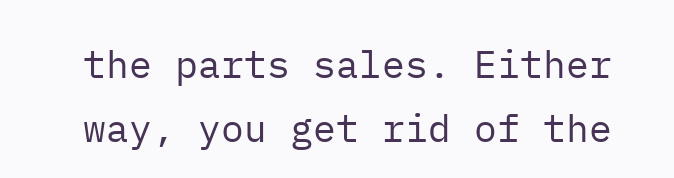the parts sales. Either way, you get rid of the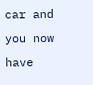car and you now have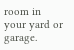room in your yard or garage.